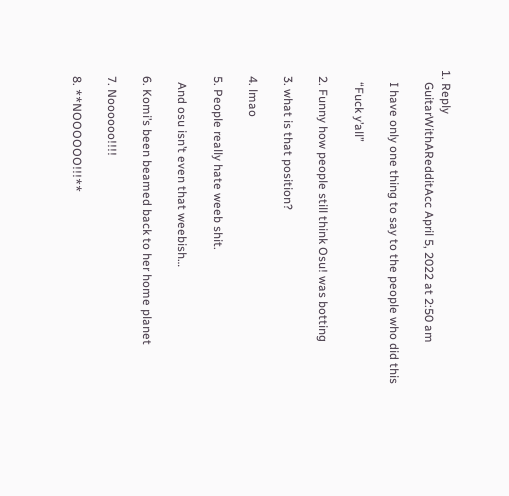1. Reply
    GuitarWithARedditAcc April 5, 2022 at 2:50 am

    I have only one thing to say to the people who did this

    “Fuck y’all”

  2. Funny how people still think Osu! was botting

  3. what is that position?

  4. lmao

  5. People really hate weeb shit.

    And osu isn’t even that weebish…

  6. Komi’s been beamed back to her home planet

  7. Noooooo!!!!

  8. **NOOOOOO!!!**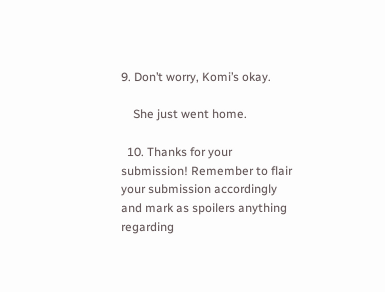9. Don’t worry, Komi’s okay.

    She just went home.

  10. Thanks for your submission! Remember to flair your submission accordingly and mark as spoilers anything regarding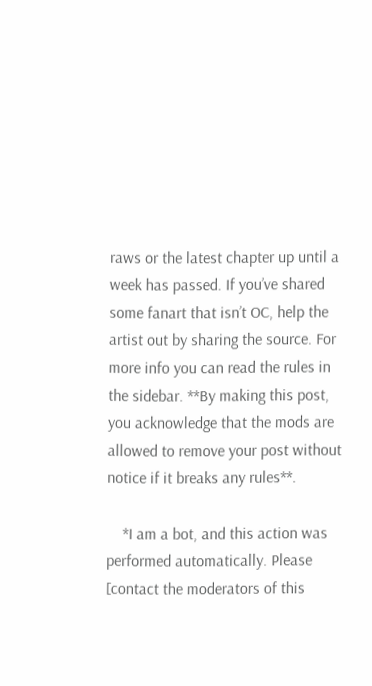raws or the latest chapter up until a week has passed. If you’ve shared some fanart that isn’t OC, help the artist out by sharing the source. For more info you can read the rules in the sidebar. **By making this post, you acknowledge that the mods are allowed to remove your post without notice if it breaks any rules**.

    *I am a bot, and this action was performed automatically. Please [contact the moderators of this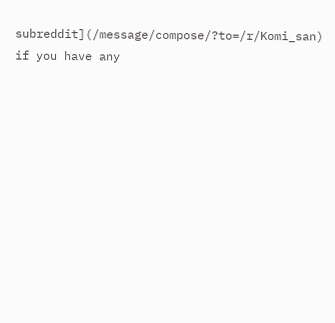subreddit](/message/compose/?to=/r/Komi_san) if you have any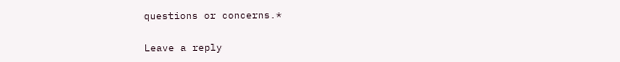questions or concerns.*

Leave a reply